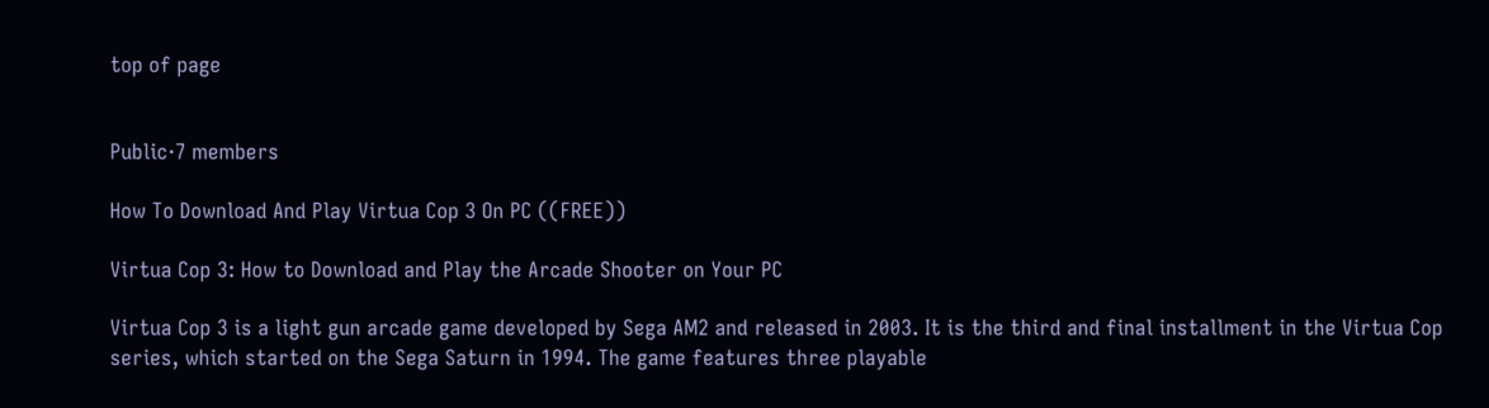top of page


Public·7 members

How To Download And Play Virtua Cop 3 On PC ((FREE))

Virtua Cop 3: How to Download and Play the Arcade Shooter on Your PC

Virtua Cop 3 is a light gun arcade game developed by Sega AM2 and released in 2003. It is the third and final installment in the Virtua Cop series, which started on the Sega Saturn in 1994. The game features three playable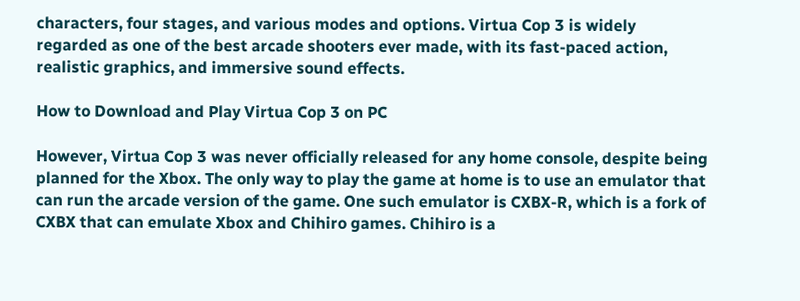characters, four stages, and various modes and options. Virtua Cop 3 is widely regarded as one of the best arcade shooters ever made, with its fast-paced action, realistic graphics, and immersive sound effects.

How to Download and Play Virtua Cop 3 on PC

However, Virtua Cop 3 was never officially released for any home console, despite being planned for the Xbox. The only way to play the game at home is to use an emulator that can run the arcade version of the game. One such emulator is CXBX-R, which is a fork of CXBX that can emulate Xbox and Chihiro games. Chihiro is a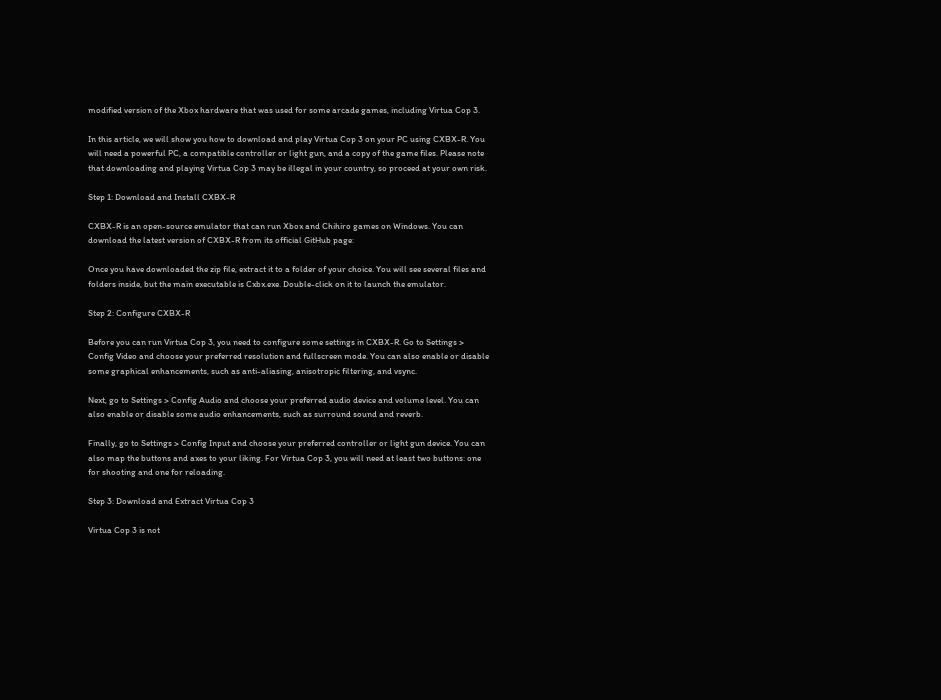modified version of the Xbox hardware that was used for some arcade games, including Virtua Cop 3.

In this article, we will show you how to download and play Virtua Cop 3 on your PC using CXBX-R. You will need a powerful PC, a compatible controller or light gun, and a copy of the game files. Please note that downloading and playing Virtua Cop 3 may be illegal in your country, so proceed at your own risk.

Step 1: Download and Install CXBX-R

CXBX-R is an open-source emulator that can run Xbox and Chihiro games on Windows. You can download the latest version of CXBX-R from its official GitHub page:

Once you have downloaded the zip file, extract it to a folder of your choice. You will see several files and folders inside, but the main executable is Cxbx.exe. Double-click on it to launch the emulator.

Step 2: Configure CXBX-R

Before you can run Virtua Cop 3, you need to configure some settings in CXBX-R. Go to Settings > Config Video and choose your preferred resolution and fullscreen mode. You can also enable or disable some graphical enhancements, such as anti-aliasing, anisotropic filtering, and vsync.

Next, go to Settings > Config Audio and choose your preferred audio device and volume level. You can also enable or disable some audio enhancements, such as surround sound and reverb.

Finally, go to Settings > Config Input and choose your preferred controller or light gun device. You can also map the buttons and axes to your liking. For Virtua Cop 3, you will need at least two buttons: one for shooting and one for reloading.

Step 3: Download and Extract Virtua Cop 3

Virtua Cop 3 is not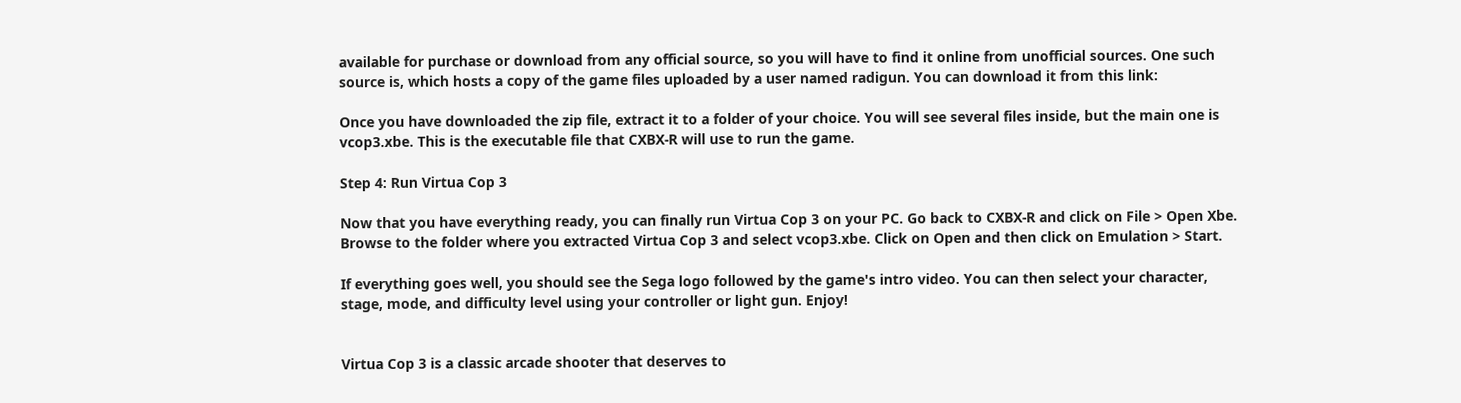available for purchase or download from any official source, so you will have to find it online from unofficial sources. One such source is, which hosts a copy of the game files uploaded by a user named radigun. You can download it from this link:

Once you have downloaded the zip file, extract it to a folder of your choice. You will see several files inside, but the main one is vcop3.xbe. This is the executable file that CXBX-R will use to run the game.

Step 4: Run Virtua Cop 3

Now that you have everything ready, you can finally run Virtua Cop 3 on your PC. Go back to CXBX-R and click on File > Open Xbe. Browse to the folder where you extracted Virtua Cop 3 and select vcop3.xbe. Click on Open and then click on Emulation > Start.

If everything goes well, you should see the Sega logo followed by the game's intro video. You can then select your character, stage, mode, and difficulty level using your controller or light gun. Enjoy!


Virtua Cop 3 is a classic arcade shooter that deserves to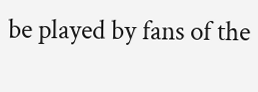be played by fans of the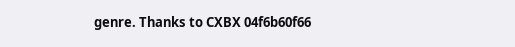genre. Thanks to CXBX 04f6b60f66